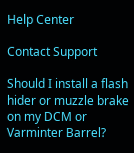Help Center

Contact Support

Should I install a flash hider or muzzle brake on my DCM or Varminter Barrel?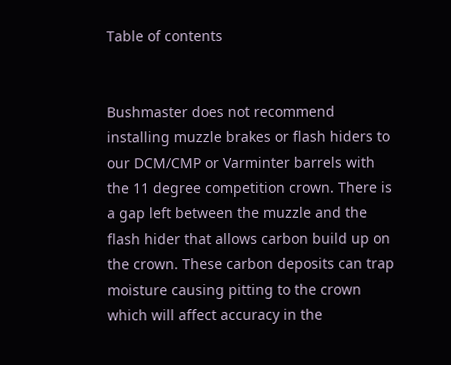Table of contents


Bushmaster does not recommend installing muzzle brakes or flash hiders to our DCM/CMP or Varminter barrels with the 11 degree competition crown. There is a gap left between the muzzle and the flash hider that allows carbon build up on the crown. These carbon deposits can trap moisture causing pitting to the crown which will affect accuracy in the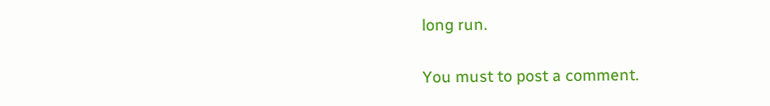long run.

You must to post a comment.